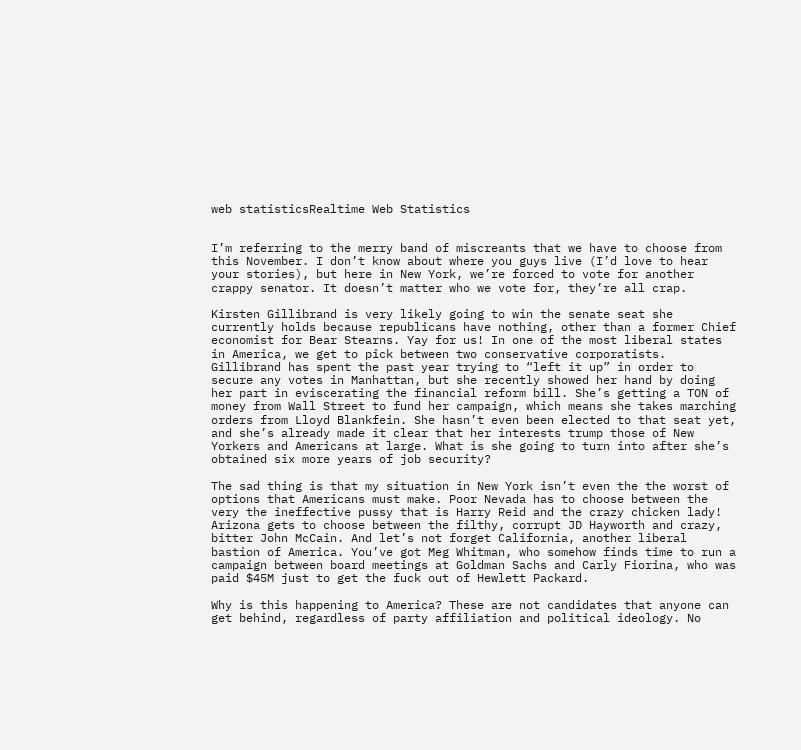web statisticsRealtime Web Statistics


I’m referring to the merry band of miscreants that we have to choose from this November. I don’t know about where you guys live (I’d love to hear your stories), but here in New York, we’re forced to vote for another crappy senator. It doesn’t matter who we vote for, they’re all crap.

Kirsten Gillibrand is very likely going to win the senate seat she currently holds because republicans have nothing, other than a former Chief economist for Bear Stearns. Yay for us! In one of the most liberal states in America, we get to pick between two conservative corporatists. Gillibrand has spent the past year trying to “left it up” in order to secure any votes in Manhattan, but she recently showed her hand by doing her part in eviscerating the financial reform bill. She’s getting a TON of money from Wall Street to fund her campaign, which means she takes marching orders from Lloyd Blankfein. She hasn’t even been elected to that seat yet, and she’s already made it clear that her interests trump those of New Yorkers and Americans at large. What is she going to turn into after she’s obtained six more years of job security?

The sad thing is that my situation in New York isn’t even the the worst of options that Americans must make. Poor Nevada has to choose between the very the ineffective pussy that is Harry Reid and the crazy chicken lady! Arizona gets to choose between the filthy, corrupt JD Hayworth and crazy, bitter John McCain. And let’s not forget California, another liberal bastion of America. You’ve got Meg Whitman, who somehow finds time to run a campaign between board meetings at Goldman Sachs and Carly Fiorina, who was paid $45M just to get the fuck out of Hewlett Packard.

Why is this happening to America? These are not candidates that anyone can get behind, regardless of party affiliation and political ideology. No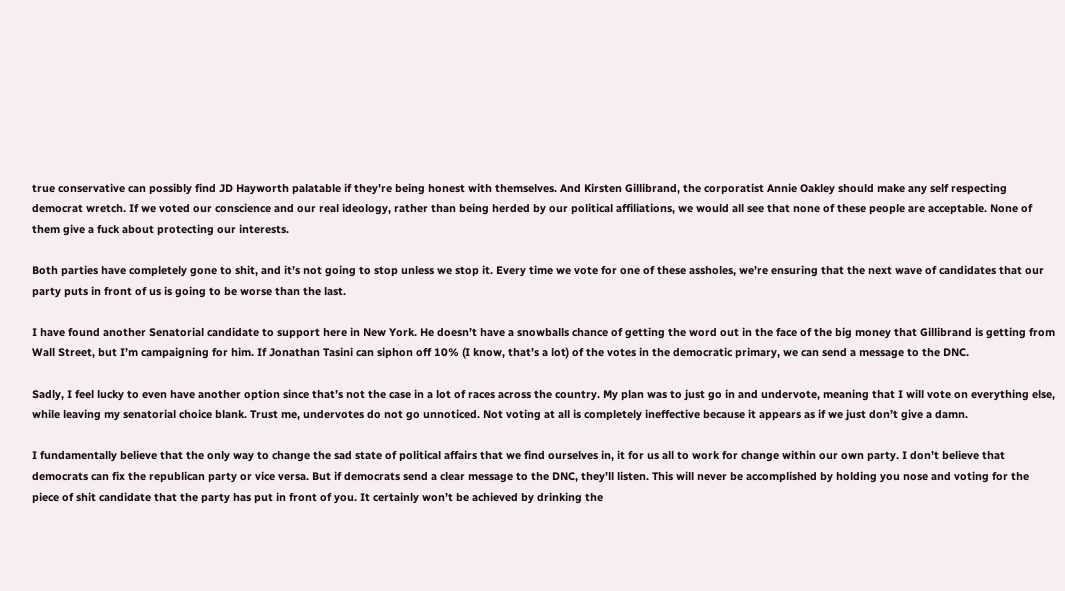true conservative can possibly find JD Hayworth palatable if they’re being honest with themselves. And Kirsten Gillibrand, the corporatist Annie Oakley should make any self respecting democrat wretch. If we voted our conscience and our real ideology, rather than being herded by our political affiliations, we would all see that none of these people are acceptable. None of them give a fuck about protecting our interests.

Both parties have completely gone to shit, and it’s not going to stop unless we stop it. Every time we vote for one of these assholes, we’re ensuring that the next wave of candidates that our party puts in front of us is going to be worse than the last.

I have found another Senatorial candidate to support here in New York. He doesn’t have a snowballs chance of getting the word out in the face of the big money that Gillibrand is getting from Wall Street, but I’m campaigning for him. If Jonathan Tasini can siphon off 10% (I know, that’s a lot) of the votes in the democratic primary, we can send a message to the DNC.

Sadly, I feel lucky to even have another option since that’s not the case in a lot of races across the country. My plan was to just go in and undervote, meaning that I will vote on everything else, while leaving my senatorial choice blank. Trust me, undervotes do not go unnoticed. Not voting at all is completely ineffective because it appears as if we just don’t give a damn.

I fundamentally believe that the only way to change the sad state of political affairs that we find ourselves in, it for us all to work for change within our own party. I don’t believe that democrats can fix the republican party or vice versa. But if democrats send a clear message to the DNC, they’ll listen. This will never be accomplished by holding you nose and voting for the piece of shit candidate that the party has put in front of you. It certainly won’t be achieved by drinking the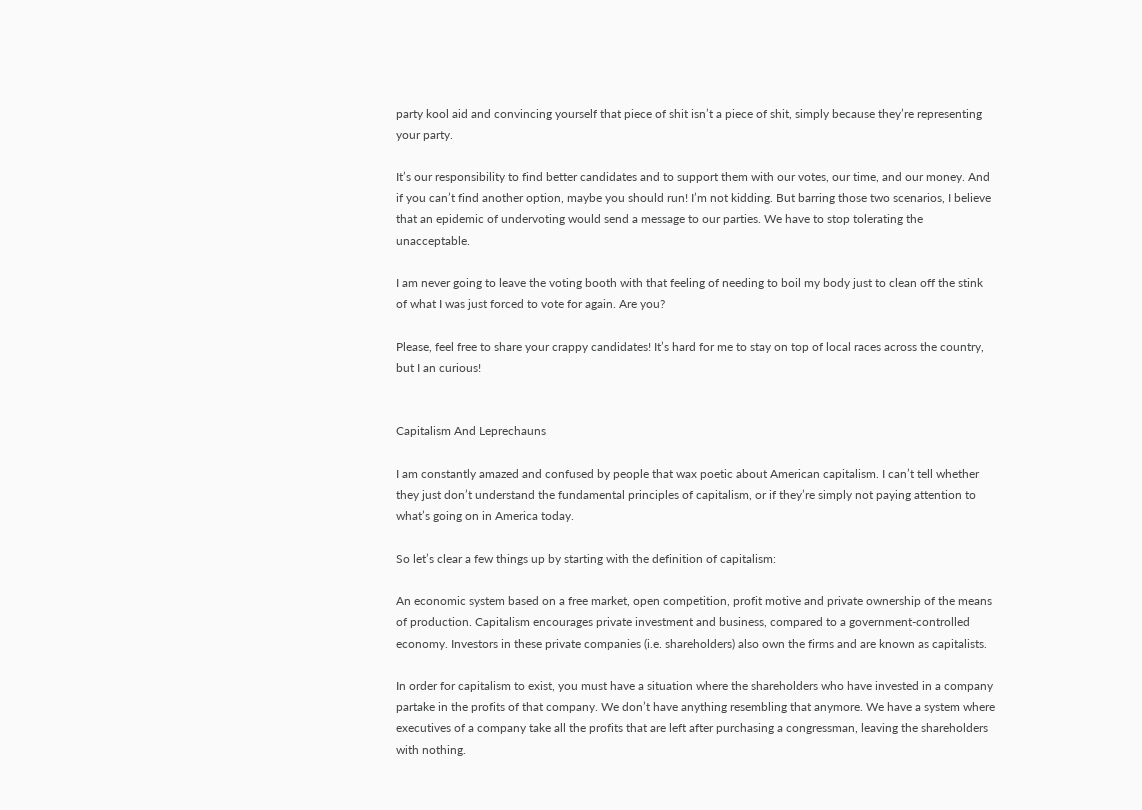party kool aid and convincing yourself that piece of shit isn’t a piece of shit, simply because they’re representing your party.

It’s our responsibility to find better candidates and to support them with our votes, our time, and our money. And if you can’t find another option, maybe you should run! I’m not kidding. But barring those two scenarios, I believe that an epidemic of undervoting would send a message to our parties. We have to stop tolerating the unacceptable.

I am never going to leave the voting booth with that feeling of needing to boil my body just to clean off the stink of what I was just forced to vote for again. Are you?

Please, feel free to share your crappy candidates! It’s hard for me to stay on top of local races across the country, but I an curious!


Capitalism And Leprechauns

I am constantly amazed and confused by people that wax poetic about American capitalism. I can’t tell whether they just don’t understand the fundamental principles of capitalism, or if they’re simply not paying attention to what’s going on in America today.

So let’s clear a few things up by starting with the definition of capitalism:

An economic system based on a free market, open competition, profit motive and private ownership of the means of production. Capitalism encourages private investment and business, compared to a government-controlled economy. Investors in these private companies (i.e. shareholders) also own the firms and are known as capitalists.

In order for capitalism to exist, you must have a situation where the shareholders who have invested in a company partake in the profits of that company. We don’t have anything resembling that anymore. We have a system where executives of a company take all the profits that are left after purchasing a congressman, leaving the shareholders with nothing.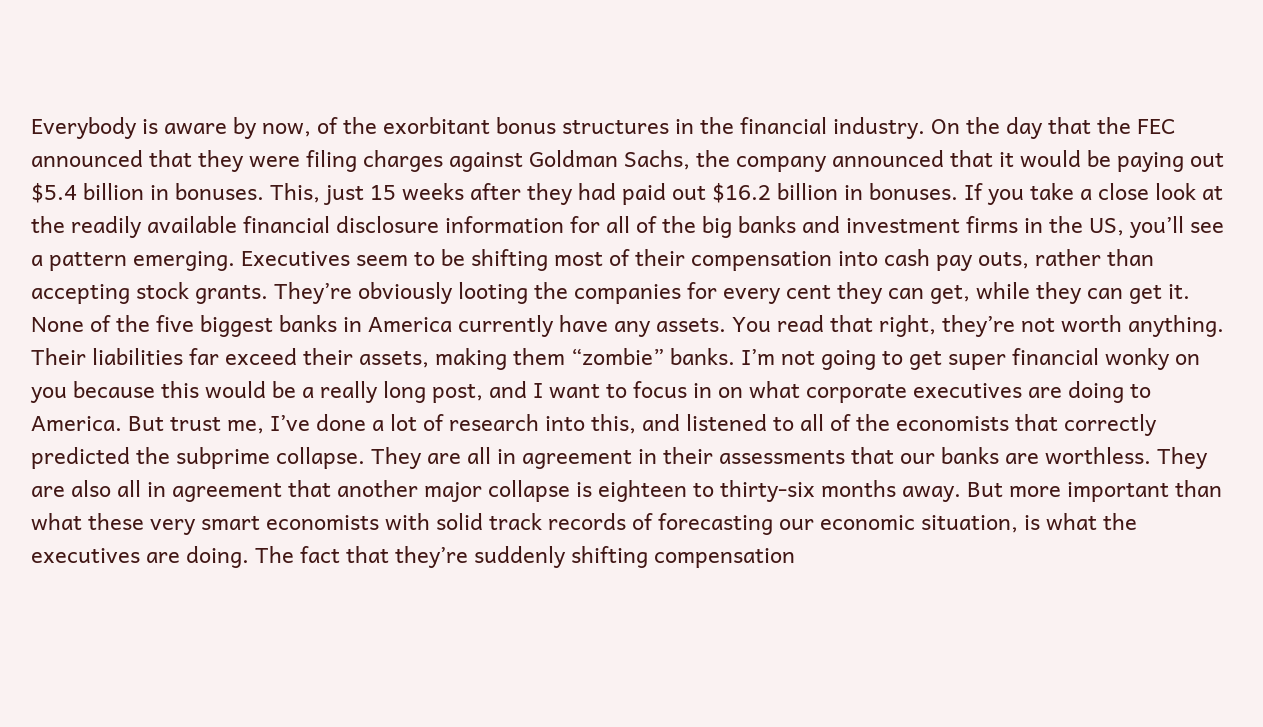Everybody is aware by now, of the exorbitant bonus structures in the financial industry. On the day that the FEC announced that they were filing charges against Goldman Sachs, the company announced that it would be paying out $5.4 billion in bonuses. This, just 15 weeks after they had paid out $16.2 billion in bonuses. If you take a close look at the readily available financial disclosure information for all of the big banks and investment firms in the US, you’ll see a pattern emerging. Executives seem to be shifting most of their compensation into cash pay outs, rather than accepting stock grants. They’re obviously looting the companies for every cent they can get, while they can get it. None of the five biggest banks in America currently have any assets. You read that right, they’re not worth anything. Their liabilities far exceed their assets, making them “zombie” banks. I’m not going to get super financial wonky on you because this would be a really long post, and I want to focus in on what corporate executives are doing to America. But trust me, I’ve done a lot of research into this, and listened to all of the economists that correctly predicted the subprime collapse. They are all in agreement in their assessments that our banks are worthless. They are also all in agreement that another major collapse is eighteen to thirty-six months away. But more important than what these very smart economists with solid track records of forecasting our economic situation, is what the executives are doing. The fact that they’re suddenly shifting compensation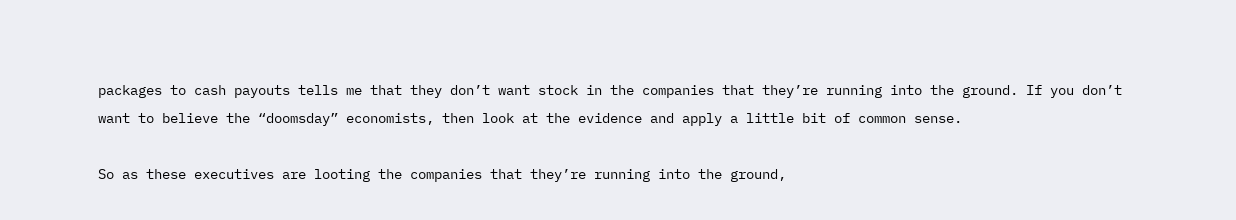packages to cash payouts tells me that they don’t want stock in the companies that they’re running into the ground. If you don’t want to believe the “doomsday” economists, then look at the evidence and apply a little bit of common sense.

So as these executives are looting the companies that they’re running into the ground,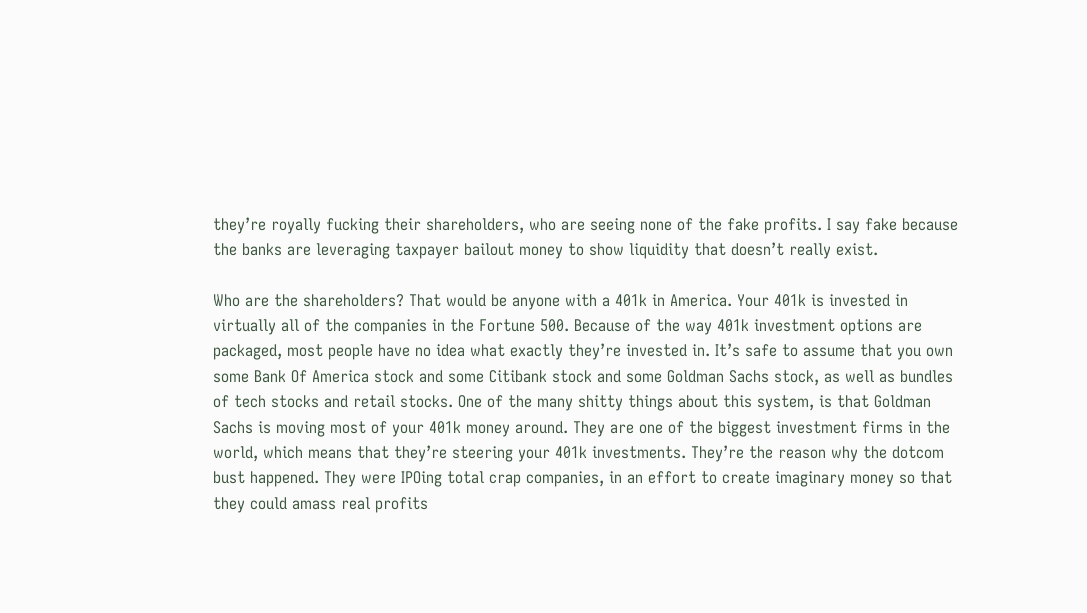they’re royally fucking their shareholders, who are seeing none of the fake profits. I say fake because the banks are leveraging taxpayer bailout money to show liquidity that doesn’t really exist.

Who are the shareholders? That would be anyone with a 401k in America. Your 401k is invested in virtually all of the companies in the Fortune 500. Because of the way 401k investment options are packaged, most people have no idea what exactly they’re invested in. It’s safe to assume that you own some Bank Of America stock and some Citibank stock and some Goldman Sachs stock, as well as bundles of tech stocks and retail stocks. One of the many shitty things about this system, is that Goldman Sachs is moving most of your 401k money around. They are one of the biggest investment firms in the world, which means that they’re steering your 401k investments. They’re the reason why the dotcom bust happened. They were IPOing total crap companies, in an effort to create imaginary money so that they could amass real profits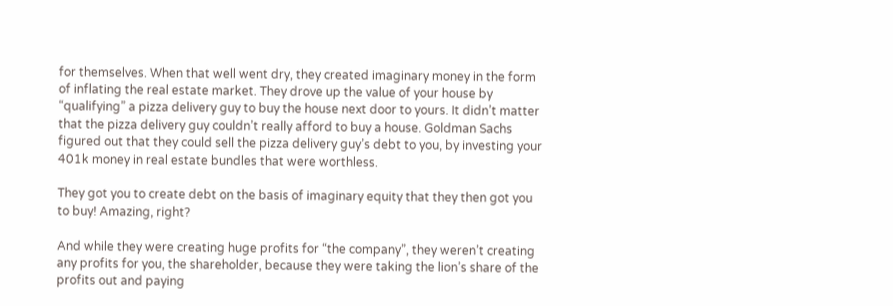for themselves. When that well went dry, they created imaginary money in the form of inflating the real estate market. They drove up the value of your house by “qualifying” a pizza delivery guy to buy the house next door to yours. It didn’t matter that the pizza delivery guy couldn’t really afford to buy a house. Goldman Sachs figured out that they could sell the pizza delivery guy’s debt to you, by investing your 401k money in real estate bundles that were worthless.

They got you to create debt on the basis of imaginary equity that they then got you to buy! Amazing, right?

And while they were creating huge profits for “the company”, they weren’t creating any profits for you, the shareholder, because they were taking the lion’s share of the profits out and paying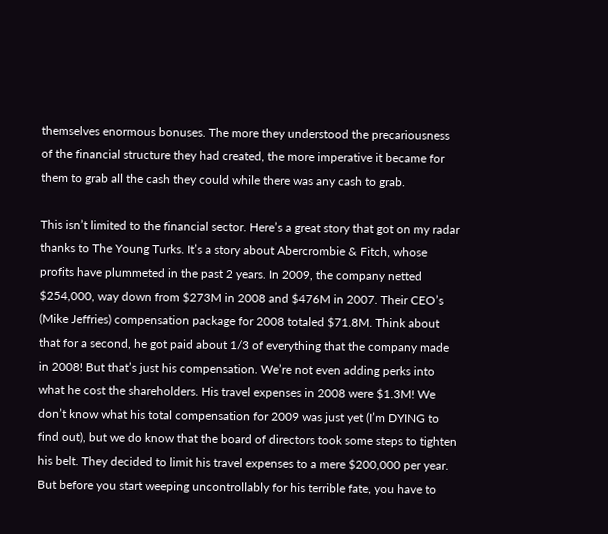themselves enormous bonuses. The more they understood the precariousness of the financial structure they had created, the more imperative it became for them to grab all the cash they could while there was any cash to grab.

This isn’t limited to the financial sector. Here’s a great story that got on my radar thanks to The Young Turks. It’s a story about Abercrombie & Fitch, whose profits have plummeted in the past 2 years. In 2009, the company netted $254,000, way down from $273M in 2008 and $476M in 2007. Their CEO’s (Mike Jeffries) compensation package for 2008 totaled $71.8M. Think about that for a second, he got paid about 1/3 of everything that the company made in 2008! But that’s just his compensation. We’re not even adding perks into what he cost the shareholders. His travel expenses in 2008 were $1.3M! We don’t know what his total compensation for 2009 was just yet (I’m DYING to find out), but we do know that the board of directors took some steps to tighten his belt. They decided to limit his travel expenses to a mere $200,000 per year. But before you start weeping uncontrollably for his terrible fate, you have to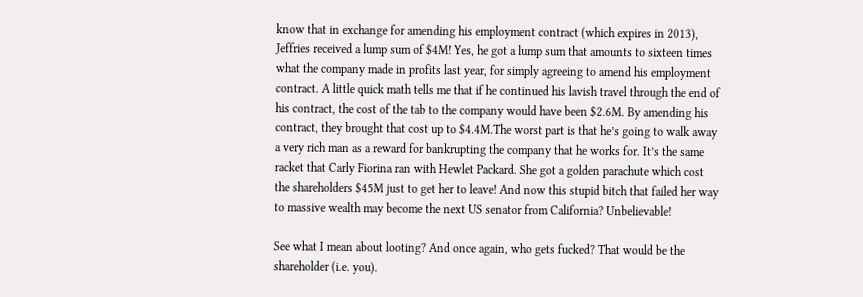know that in exchange for amending his employment contract (which expires in 2013), Jeffries received a lump sum of $4M! Yes, he got a lump sum that amounts to sixteen times what the company made in profits last year, for simply agreeing to amend his employment contract. A little quick math tells me that if he continued his lavish travel through the end of his contract, the cost of the tab to the company would have been $2.6M. By amending his contract, they brought that cost up to $4.4M.The worst part is that he’s going to walk away a very rich man as a reward for bankrupting the company that he works for. It’s the same racket that Carly Fiorina ran with Hewlet Packard. She got a golden parachute which cost the shareholders $45M just to get her to leave! And now this stupid bitch that failed her way to massive wealth may become the next US senator from California? Unbelievable!

See what I mean about looting? And once again, who gets fucked? That would be the shareholder (i.e. you).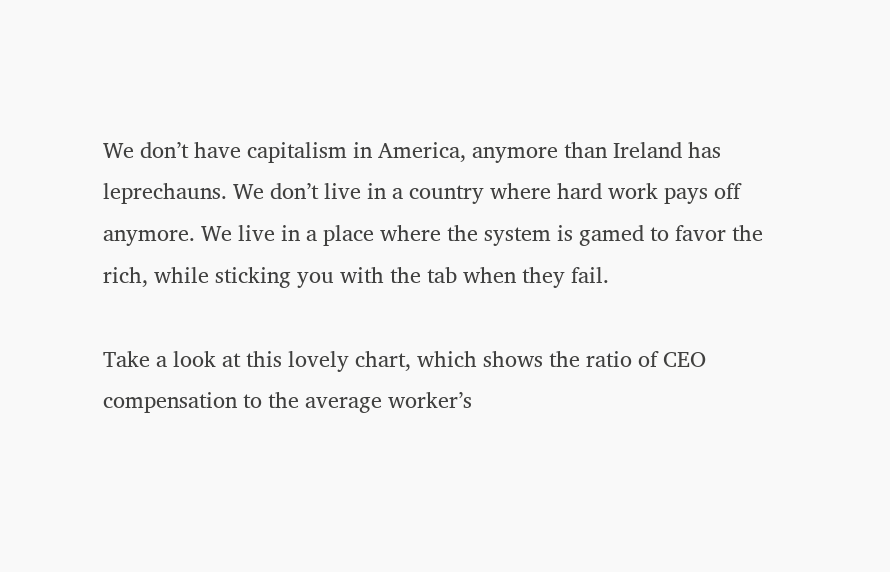We don’t have capitalism in America, anymore than Ireland has leprechauns. We don’t live in a country where hard work pays off anymore. We live in a place where the system is gamed to favor the rich, while sticking you with the tab when they fail.

Take a look at this lovely chart, which shows the ratio of CEO compensation to the average worker’s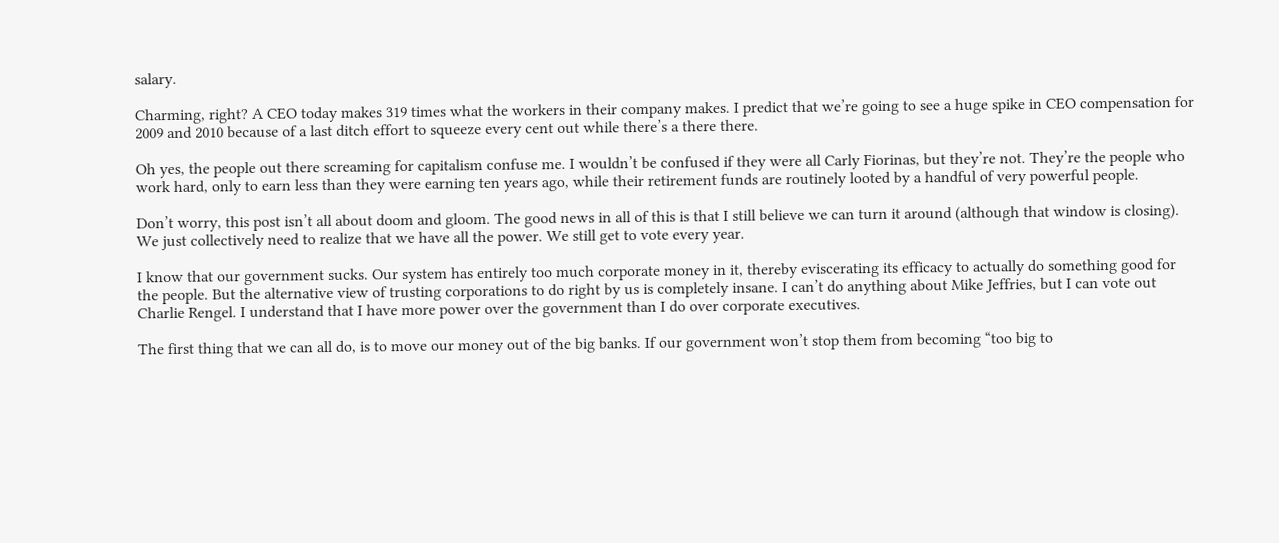salary.

Charming, right? A CEO today makes 319 times what the workers in their company makes. I predict that we’re going to see a huge spike in CEO compensation for 2009 and 2010 because of a last ditch effort to squeeze every cent out while there’s a there there.

Oh yes, the people out there screaming for capitalism confuse me. I wouldn’t be confused if they were all Carly Fiorinas, but they’re not. They’re the people who work hard, only to earn less than they were earning ten years ago, while their retirement funds are routinely looted by a handful of very powerful people.

Don’t worry, this post isn’t all about doom and gloom. The good news in all of this is that I still believe we can turn it around (although that window is closing). We just collectively need to realize that we have all the power. We still get to vote every year.

I know that our government sucks. Our system has entirely too much corporate money in it, thereby eviscerating its efficacy to actually do something good for the people. But the alternative view of trusting corporations to do right by us is completely insane. I can’t do anything about Mike Jeffries, but I can vote out Charlie Rengel. I understand that I have more power over the government than I do over corporate executives.

The first thing that we can all do, is to move our money out of the big banks. If our government won’t stop them from becoming “too big to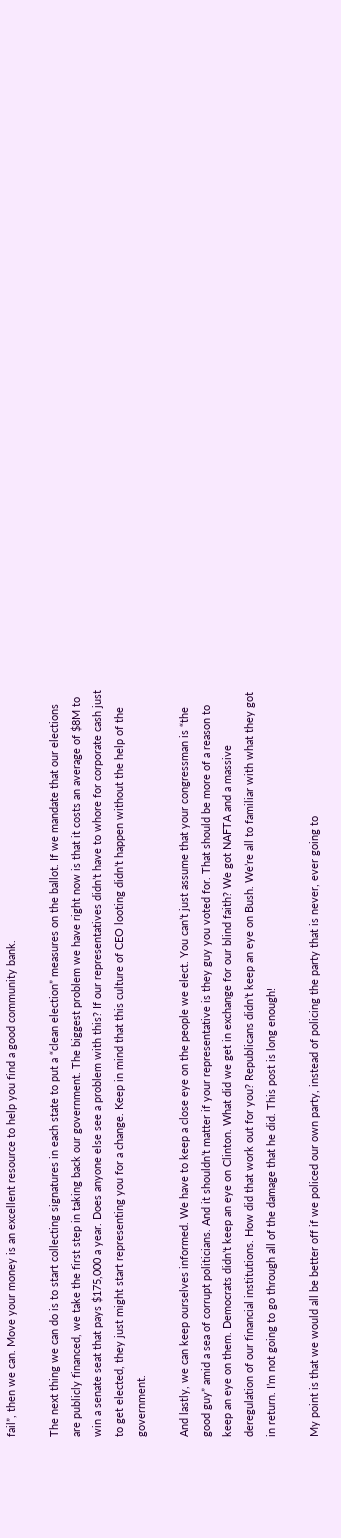fail”, then we can. Move your money is an excellent resource to help you find a good community bank.

The next thing we can do is to start collecting signatures in each state to put a “clean election” measures on the ballot. If we mandate that our elections are publicly financed, we take the first step in taking back our government. The biggest problem we have right now is that it costs an average of $8M to win a senate seat that pays $175,000 a year. Does anyone else see a problem with this? If our representatives didn’t have to whore for corporate cash just to get elected, they just might start representing you for a change. Keep in mind that this culture of CEO looting didn’t happen without the help of the government.

And lastly, we can keep ourselves informed. We have to keep a close eye on the people we elect. You can’t just assume that your congressman is “the good guy” amid a sea of corrupt politicians. And it shouldn’t matter if your representative is they guy you voted for. That should be more of a reason to keep an eye on them. Democrats didn’t keep an eye on Clinton. What did we get in exchange for our blind faith? We got NAFTA and a massive deregulation of our financial institutions. How did that work out for you? Republicans didn’t keep an eye on Bush. We’re all to familiar with what they got in return. I’m not going to go through all of the damage that he did. This post is long enough!

My point is that we would all be better off if we policed our own party, instead of policing the party that is never, ever going to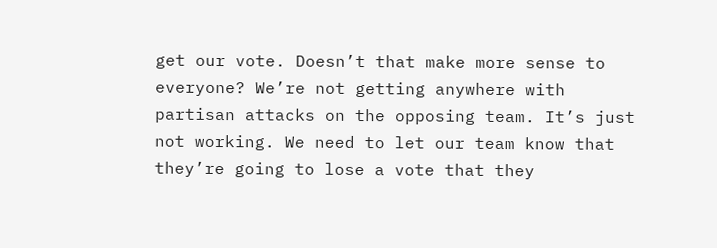get our vote. Doesn’t that make more sense to everyone? We’re not getting anywhere with partisan attacks on the opposing team. It’s just not working. We need to let our team know that they’re going to lose a vote that they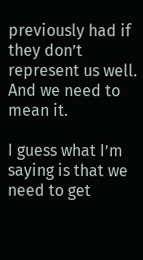previously had if they don’t represent us well. And we need to mean it.

I guess what I’m saying is that we need to get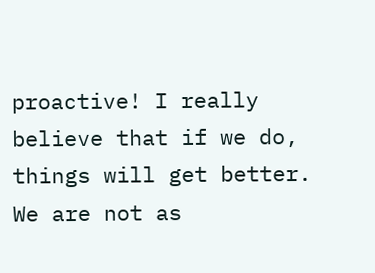proactive! I really believe that if we do, things will get better. We are not as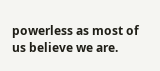powerless as most of us believe we are.